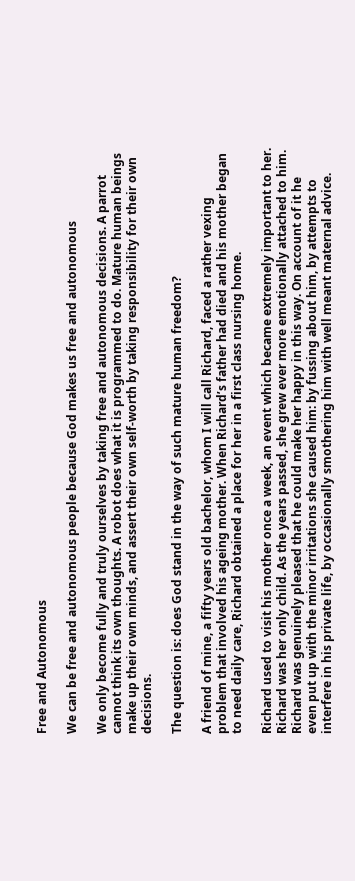Free and Autonomous

We can be free and autonomous people because God makes us free and autonomous

We only become fully and truly ourselves by taking free and autonomous decisions. A parrot cannot think its own thoughts. A robot does what it is programmed to do. Mature human beings make up their own minds, and assert their own self-worth by taking responsibility for their own decisions.

The question is: does God stand in the way of such mature human freedom?

A friend of mine, a fifty years old bachelor, whom I will call Richard, faced a rather vexing problem that involved his ageing mother. When Richard’s father had died and his mother began to need daily care, Richard obtained a place for her in a first class nursing home.

Richard used to visit his mother once a week, an event which became extremely important to her. Richard was her only child. As the years passed, she grew ever more emotionally attached to him. Richard was genuinely pleased that he could make her happy in this way. On account of it he even put up with the minor irritations she caused him: by fussing about him, by attempts to interfere in his private life, by occasionally smothering him with well meant maternal advice.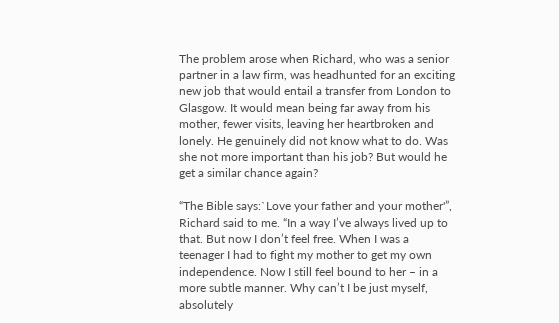The problem arose when Richard, who was a senior partner in a law firm, was headhunted for an exciting new job that would entail a transfer from London to Glasgow. It would mean being far away from his mother, fewer visits, leaving her heartbroken and lonely. He genuinely did not know what to do. Was she not more important than his job? But would he get a similar chance again?

“The Bible says:`Love your father and your mother'”, Richard said to me. “In a way I’ve always lived up to that. But now I don’t feel free. When I was a teenager I had to fight my mother to get my own independence. Now I still feel bound to her – in a more subtle manner. Why can’t I be just myself, absolutely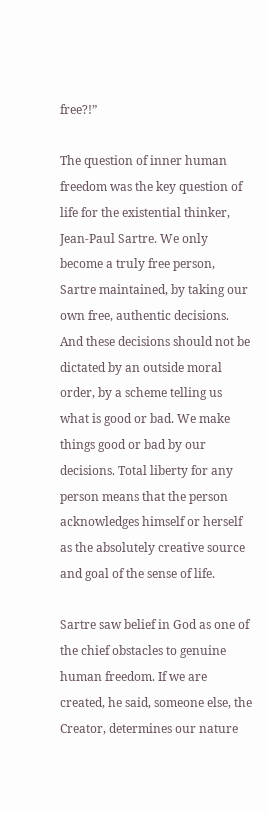free?!”

The question of inner human freedom was the key question of life for the existential thinker, Jean-Paul Sartre. We only become a truly free person, Sartre maintained, by taking our own free, authentic decisions. And these decisions should not be dictated by an outside moral order, by a scheme telling us what is good or bad. We make things good or bad by our decisions. Total liberty for any person means that the person acknowledges himself or herself as the absolutely creative source and goal of the sense of life.

Sartre saw belief in God as one of the chief obstacles to genuine human freedom. If we are created, he said, someone else, the Creator, determines our nature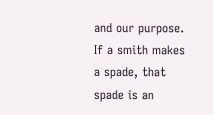and our purpose. If a smith makes a spade, that spade is an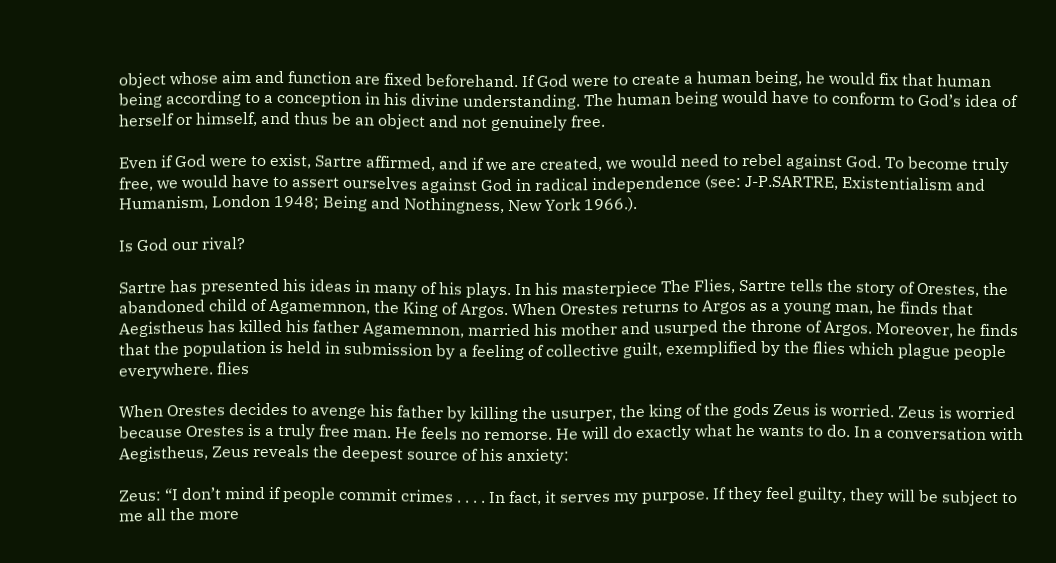object whose aim and function are fixed beforehand. If God were to create a human being, he would fix that human being according to a conception in his divine understanding. The human being would have to conform to God’s idea of herself or himself, and thus be an object and not genuinely free.

Even if God were to exist, Sartre affirmed, and if we are created, we would need to rebel against God. To become truly free, we would have to assert ourselves against God in radical independence (see: J-P.SARTRE, Existentialism and Humanism, London 1948; Being and Nothingness, New York 1966.).

Is God our rival?

Sartre has presented his ideas in many of his plays. In his masterpiece The Flies, Sartre tells the story of Orestes, the abandoned child of Agamemnon, the King of Argos. When Orestes returns to Argos as a young man, he finds that Aegistheus has killed his father Agamemnon, married his mother and usurped the throne of Argos. Moreover, he finds that the population is held in submission by a feeling of collective guilt, exemplified by the flies which plague people everywhere. flies

When Orestes decides to avenge his father by killing the usurper, the king of the gods Zeus is worried. Zeus is worried because Orestes is a truly free man. He feels no remorse. He will do exactly what he wants to do. In a conversation with Aegistheus, Zeus reveals the deepest source of his anxiety:

Zeus: “I don’t mind if people commit crimes . . . . In fact, it serves my purpose. If they feel guilty, they will be subject to me all the more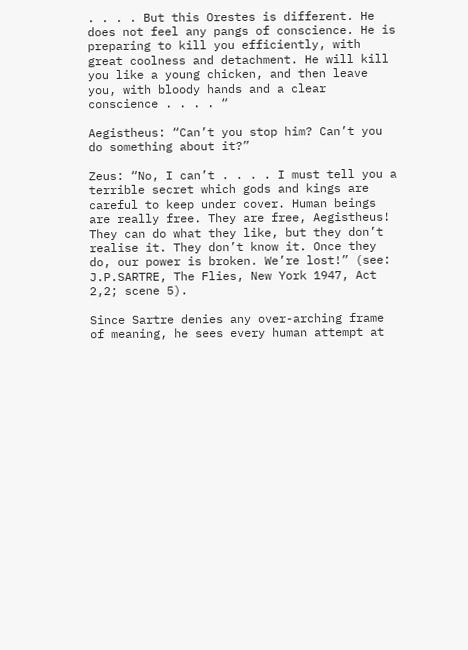. . . . But this Orestes is different. He does not feel any pangs of conscience. He is preparing to kill you efficiently, with great coolness and detachment. He will kill you like a young chicken, and then leave you, with bloody hands and a clear conscience . . . . “

Aegistheus: “Can’t you stop him? Can’t you do something about it?”

Zeus: “No, I can’t . . . . I must tell you a terrible secret which gods and kings are careful to keep under cover. Human beings are really free. They are free, Aegistheus! They can do what they like, but they don’t realise it. They don’t know it. Once they do, our power is broken. We’re lost!” (see: J.P.SARTRE, The Flies, New York 1947, Act 2,2; scene 5).

Since Sartre denies any over-arching frame of meaning, he sees every human attempt at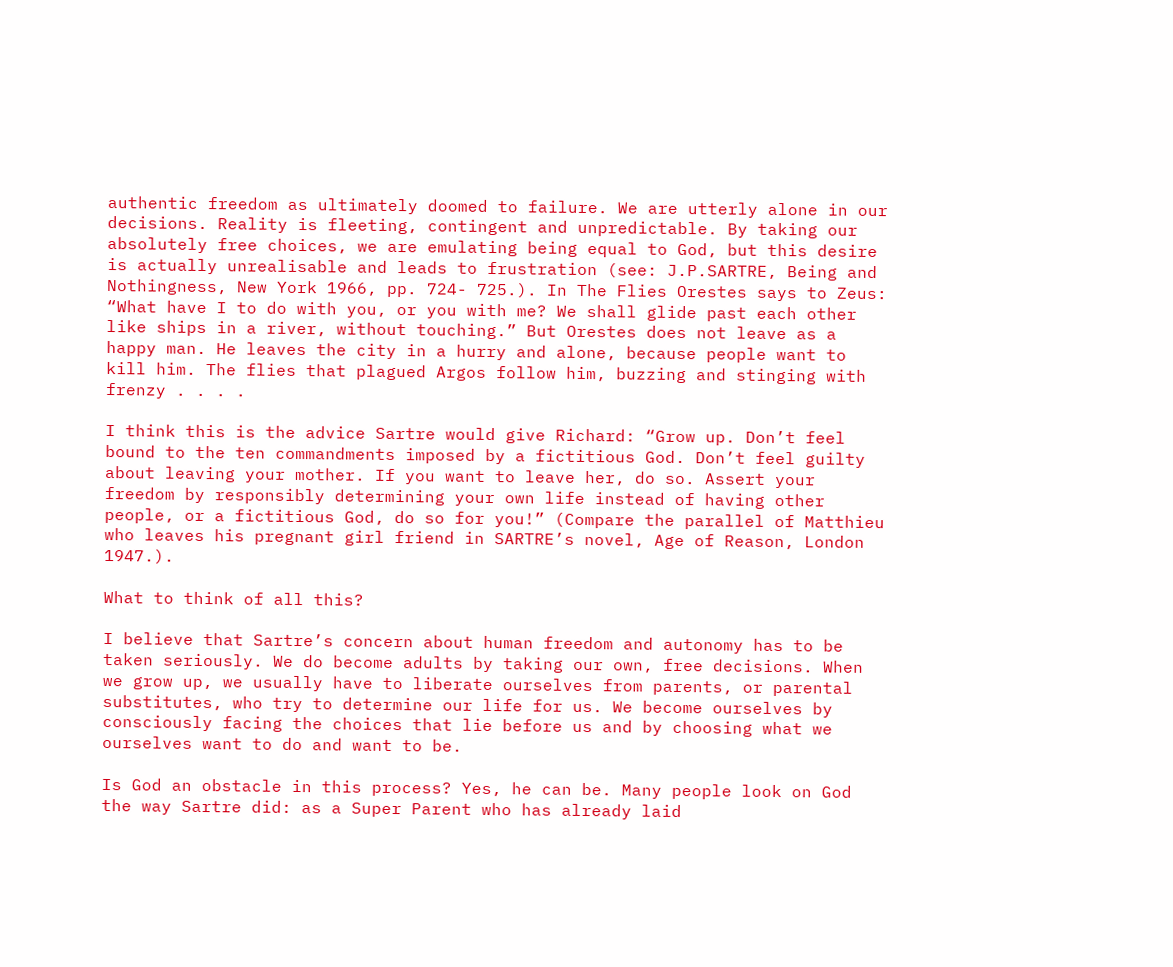authentic freedom as ultimately doomed to failure. We are utterly alone in our decisions. Reality is fleeting, contingent and unpredictable. By taking our absolutely free choices, we are emulating being equal to God, but this desire is actually unrealisable and leads to frustration (see: J.P.SARTRE, Being and Nothingness, New York 1966, pp. 724- 725.). In The Flies Orestes says to Zeus: “What have I to do with you, or you with me? We shall glide past each other like ships in a river, without touching.” But Orestes does not leave as a happy man. He leaves the city in a hurry and alone, because people want to kill him. The flies that plagued Argos follow him, buzzing and stinging with frenzy . . . .

I think this is the advice Sartre would give Richard: “Grow up. Don’t feel bound to the ten commandments imposed by a fictitious God. Don’t feel guilty about leaving your mother. If you want to leave her, do so. Assert your freedom by responsibly determining your own life instead of having other people, or a fictitious God, do so for you!” (Compare the parallel of Matthieu who leaves his pregnant girl friend in SARTRE’s novel, Age of Reason, London 1947.).

What to think of all this?

I believe that Sartre’s concern about human freedom and autonomy has to be taken seriously. We do become adults by taking our own, free decisions. When we grow up, we usually have to liberate ourselves from parents, or parental substitutes, who try to determine our life for us. We become ourselves by consciously facing the choices that lie before us and by choosing what we ourselves want to do and want to be.

Is God an obstacle in this process? Yes, he can be. Many people look on God the way Sartre did: as a Super Parent who has already laid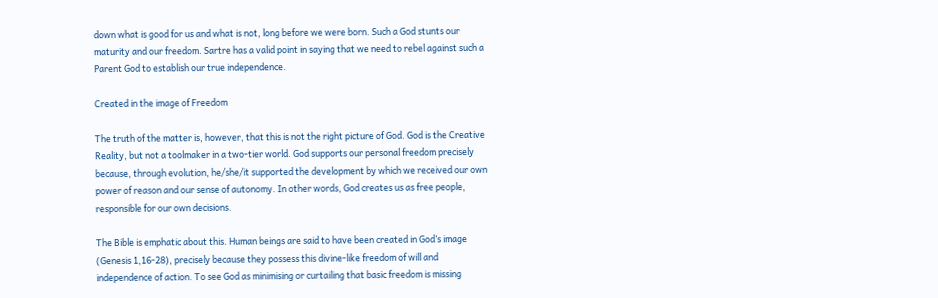down what is good for us and what is not, long before we were born. Such a God stunts our maturity and our freedom. Sartre has a valid point in saying that we need to rebel against such a Parent God to establish our true independence.

Created in the image of Freedom

The truth of the matter is, however, that this is not the right picture of God. God is the Creative Reality, but not a toolmaker in a two-tier world. God supports our personal freedom precisely because, through evolution, he/she/it supported the development by which we received our own power of reason and our sense of autonomy. In other words, God creates us as free people, responsible for our own decisions.

The Bible is emphatic about this. Human beings are said to have been created in God’s image (Genesis 1,16-28), precisely because they possess this divine-like freedom of will and independence of action. To see God as minimising or curtailing that basic freedom is missing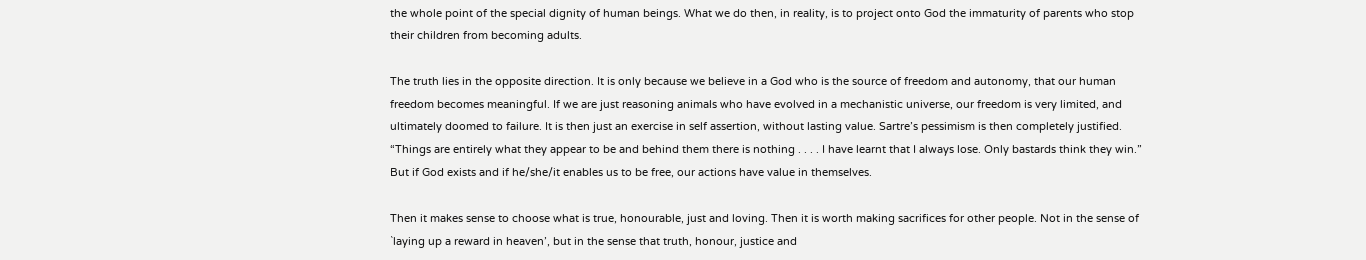the whole point of the special dignity of human beings. What we do then, in reality, is to project onto God the immaturity of parents who stop their children from becoming adults.

The truth lies in the opposite direction. It is only because we believe in a God who is the source of freedom and autonomy, that our human freedom becomes meaningful. If we are just reasoning animals who have evolved in a mechanistic universe, our freedom is very limited, and ultimately doomed to failure. It is then just an exercise in self assertion, without lasting value. Sartre’s pessimism is then completely justified. “Things are entirely what they appear to be and behind them there is nothing . . . . I have learnt that I always lose. Only bastards think they win.” But if God exists and if he/she/it enables us to be free, our actions have value in themselves.

Then it makes sense to choose what is true, honourable, just and loving. Then it is worth making sacrifices for other people. Not in the sense of `laying up a reward in heaven’, but in the sense that truth, honour, justice and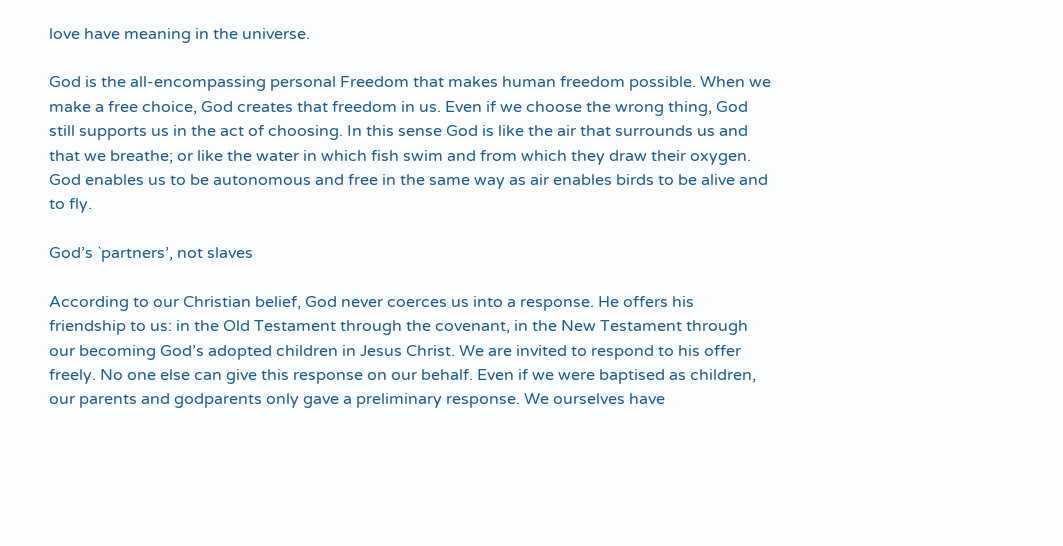love have meaning in the universe.

God is the all-encompassing personal Freedom that makes human freedom possible. When we make a free choice, God creates that freedom in us. Even if we choose the wrong thing, God still supports us in the act of choosing. In this sense God is like the air that surrounds us and that we breathe; or like the water in which fish swim and from which they draw their oxygen. God enables us to be autonomous and free in the same way as air enables birds to be alive and to fly.

God’s `partners’, not slaves

According to our Christian belief, God never coerces us into a response. He offers his friendship to us: in the Old Testament through the covenant, in the New Testament through our becoming God’s adopted children in Jesus Christ. We are invited to respond to his offer freely. No one else can give this response on our behalf. Even if we were baptised as children, our parents and godparents only gave a preliminary response. We ourselves have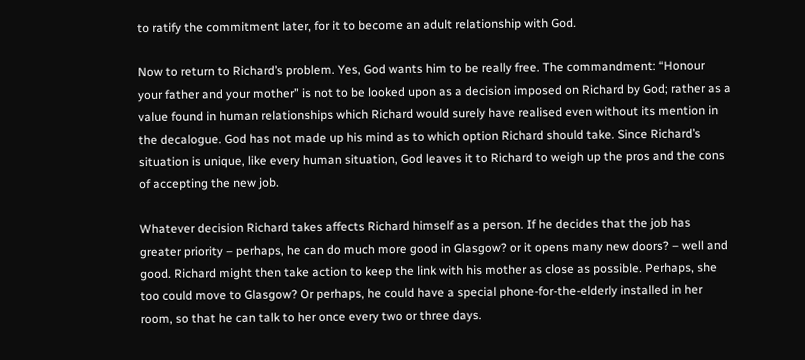to ratify the commitment later, for it to become an adult relationship with God.

Now to return to Richard’s problem. Yes, God wants him to be really free. The commandment: “Honour your father and your mother” is not to be looked upon as a decision imposed on Richard by God; rather as a value found in human relationships which Richard would surely have realised even without its mention in the decalogue. God has not made up his mind as to which option Richard should take. Since Richard’s situation is unique, like every human situation, God leaves it to Richard to weigh up the pros and the cons of accepting the new job.

Whatever decision Richard takes affects Richard himself as a person. If he decides that the job has greater priority – perhaps, he can do much more good in Glasgow? or it opens many new doors? – well and good. Richard might then take action to keep the link with his mother as close as possible. Perhaps, she too could move to Glasgow? Or perhaps, he could have a special phone-for-the-elderly installed in her room, so that he can talk to her once every two or three days.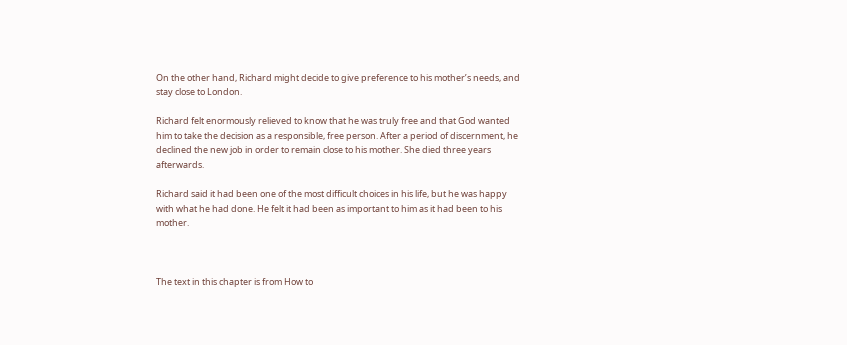On the other hand, Richard might decide to give preference to his mother’s needs, and stay close to London.

Richard felt enormously relieved to know that he was truly free and that God wanted him to take the decision as a responsible, free person. After a period of discernment, he declined the new job in order to remain close to his mother. She died three years afterwards.

Richard said it had been one of the most difficult choices in his life, but he was happy with what he had done. He felt it had been as important to him as it had been to his mother.



The text in this chapter is from How to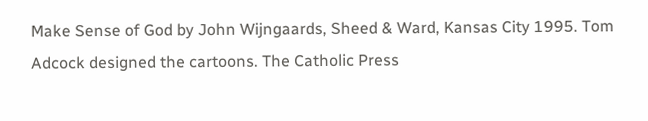Make Sense of God by John Wijngaards, Sheed & Ward, Kansas City 1995. Tom Adcock designed the cartoons. The Catholic Press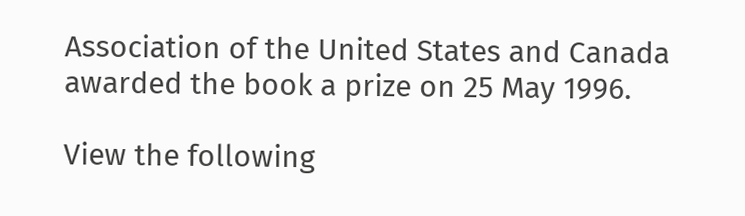Association of the United States and Canada awarded the book a prize on 25 May 1996.

View the following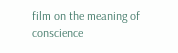film on the meaning of conscience